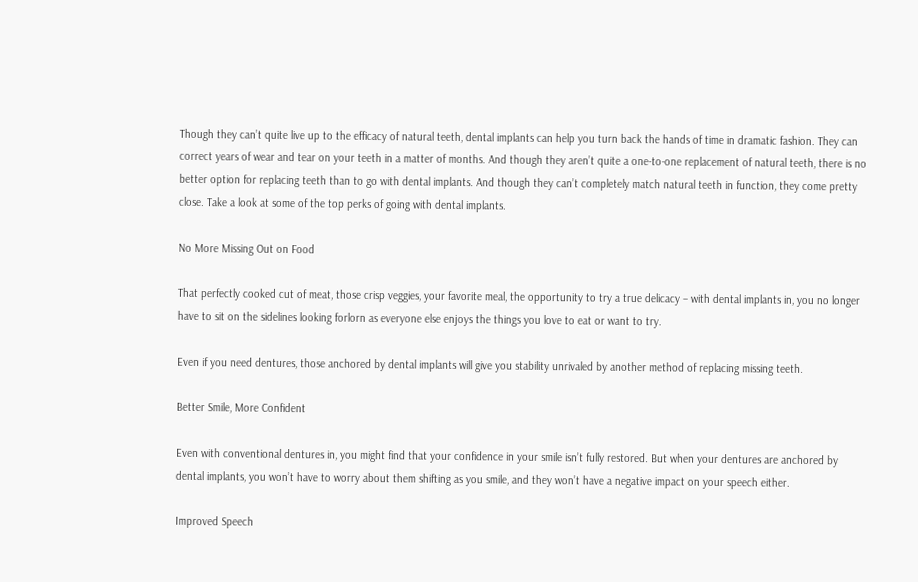Though they can’t quite live up to the efficacy of natural teeth, dental implants can help you turn back the hands of time in dramatic fashion. They can correct years of wear and tear on your teeth in a matter of months. And though they aren’t quite a one-to-one replacement of natural teeth, there is no better option for replacing teeth than to go with dental implants. And though they can’t completely match natural teeth in function, they come pretty close. Take a look at some of the top perks of going with dental implants.

No More Missing Out on Food

That perfectly cooked cut of meat, those crisp veggies, your favorite meal, the opportunity to try a true delicacy – with dental implants in, you no longer have to sit on the sidelines looking forlorn as everyone else enjoys the things you love to eat or want to try.

Even if you need dentures, those anchored by dental implants will give you stability unrivaled by another method of replacing missing teeth.

Better Smile, More Confident

Even with conventional dentures in, you might find that your confidence in your smile isn’t fully restored. But when your dentures are anchored by dental implants, you won’t have to worry about them shifting as you smile, and they won’t have a negative impact on your speech either.

Improved Speech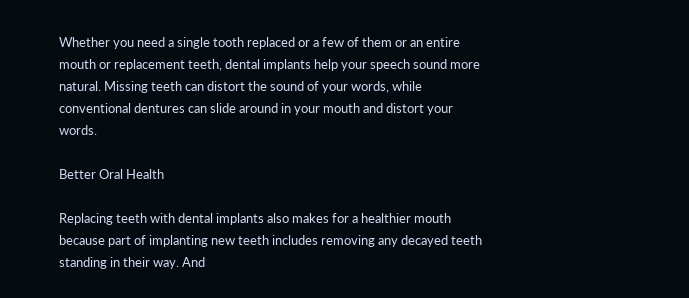Whether you need a single tooth replaced or a few of them or an entire mouth or replacement teeth, dental implants help your speech sound more natural. Missing teeth can distort the sound of your words, while conventional dentures can slide around in your mouth and distort your words.

Better Oral Health

Replacing teeth with dental implants also makes for a healthier mouth because part of implanting new teeth includes removing any decayed teeth standing in their way. And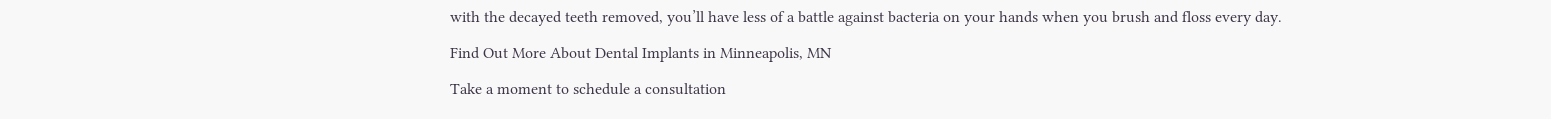with the decayed teeth removed, you’ll have less of a battle against bacteria on your hands when you brush and floss every day.

Find Out More About Dental Implants in Minneapolis, MN

Take a moment to schedule a consultation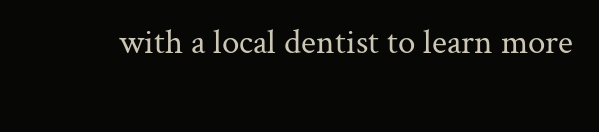with a local dentist to learn more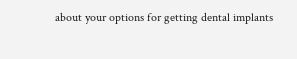about your options for getting dental implants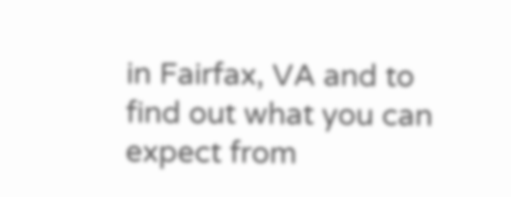in Fairfax, VA and to find out what you can expect from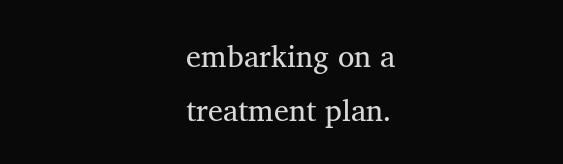embarking on a treatment plan.